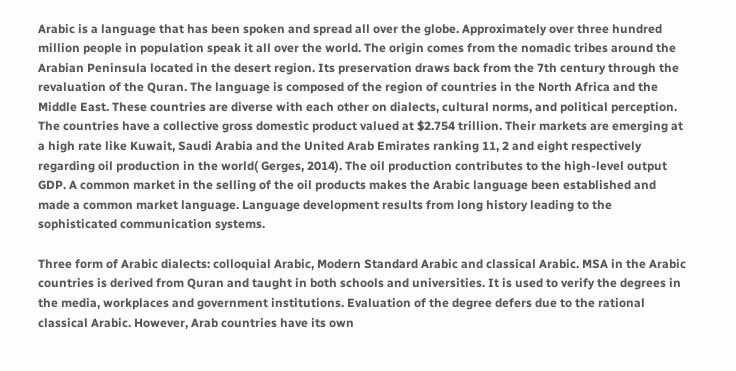Arabic is a language that has been spoken and spread all over the globe. Approximately over three hundred million people in population speak it all over the world. The origin comes from the nomadic tribes around the Arabian Peninsula located in the desert region. Its preservation draws back from the 7th century through the revaluation of the Quran. The language is composed of the region of countries in the North Africa and the Middle East. These countries are diverse with each other on dialects, cultural norms, and political perception. The countries have a collective gross domestic product valued at $2.754 trillion. Their markets are emerging at a high rate like Kuwait, Saudi Arabia and the United Arab Emirates ranking 11, 2 and eight respectively regarding oil production in the world( Gerges, 2014). The oil production contributes to the high-level output GDP. A common market in the selling of the oil products makes the Arabic language been established and made a common market language. Language development results from long history leading to the sophisticated communication systems.

Three form of Arabic dialects: colloquial Arabic, Modern Standard Arabic and classical Arabic. MSA in the Arabic countries is derived from Quran and taught in both schools and universities. It is used to verify the degrees in the media, workplaces and government institutions. Evaluation of the degree defers due to the rational classical Arabic. However, Arab countries have its own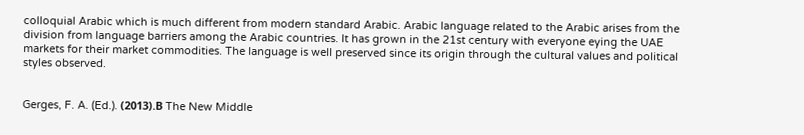colloquial Arabic which is much different from modern standard Arabic. Arabic language related to the Arabic arises from the division from language barriers among the Arabic countries. It has grown in the 21st century with everyone eying the UAE markets for their market commodities. The language is well preserved since its origin through the cultural values and political styles observed.


Gerges, F. A. (Ed.). (2013).В The New Middle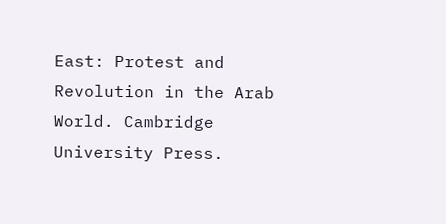East: Protest and Revolution in the Arab World. Cambridge University Press.